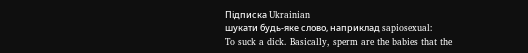Підписка Ukrainian
шукати будь-яке слово, наприклад sapiosexual:
To suck a dick. Basically, sperm are the babies that the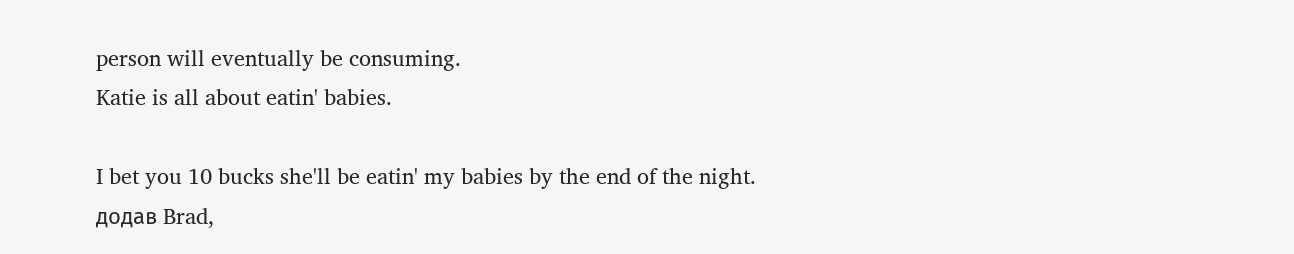person will eventually be consuming.
Katie is all about eatin' babies.

I bet you 10 bucks she'll be eatin' my babies by the end of the night.
додав Brad,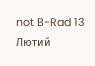not B-Rad 13 Лютий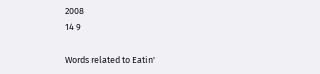2008
14 9

Words related to Eatin'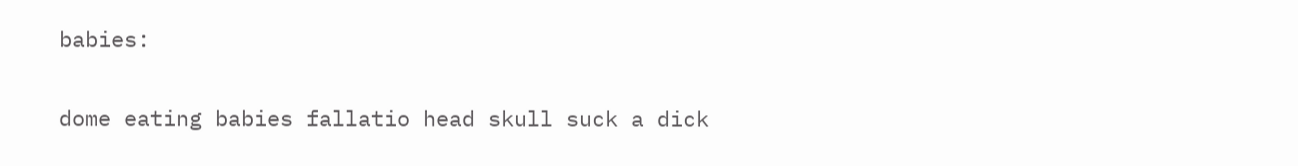babies:

dome eating babies fallatio head skull suck a dick